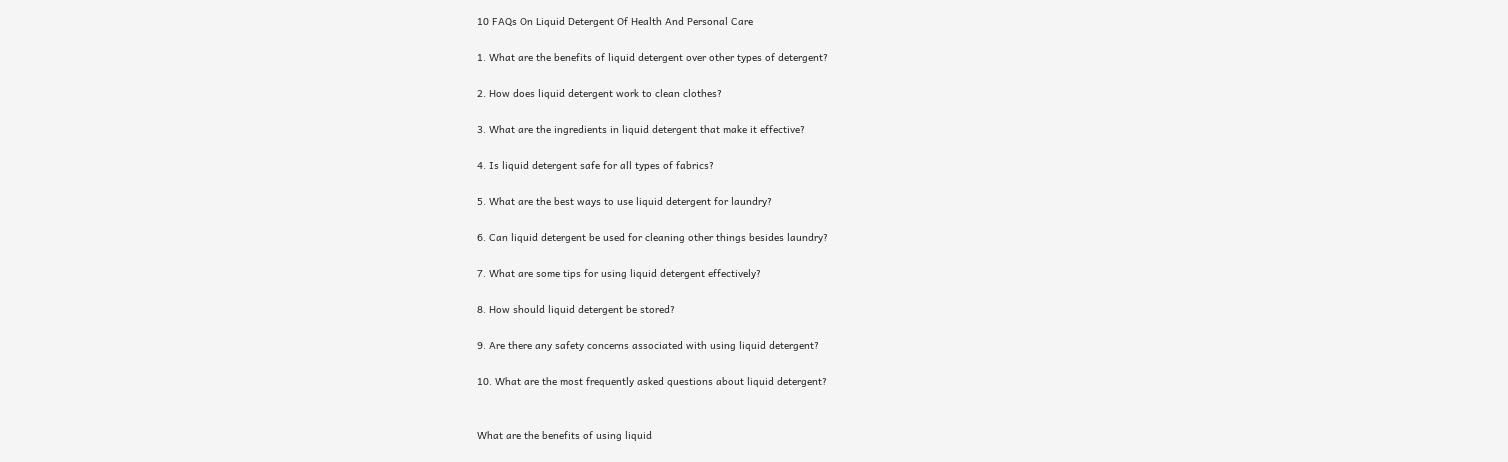10 FAQs On Liquid Detergent Of Health And Personal Care

1. What are the benefits of liquid detergent over other types of detergent?

2. How does liquid detergent work to clean clothes?

3. What are the ingredients in liquid detergent that make it effective?

4. Is liquid detergent safe for all types of fabrics?

5. What are the best ways to use liquid detergent for laundry?

6. Can liquid detergent be used for cleaning other things besides laundry?

7. What are some tips for using liquid detergent effectively?

8. How should liquid detergent be stored?

9. Are there any safety concerns associated with using liquid detergent?

10. What are the most frequently asked questions about liquid detergent?


What are the benefits of using liquid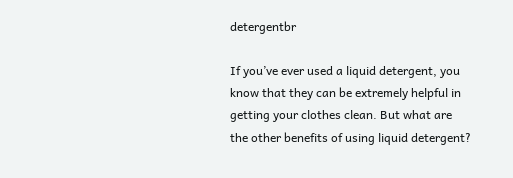detergentbr

If you’ve ever used a liquid detergent, you know that they can be extremely helpful in getting your clothes clean. But what are the other benefits of using liquid detergent?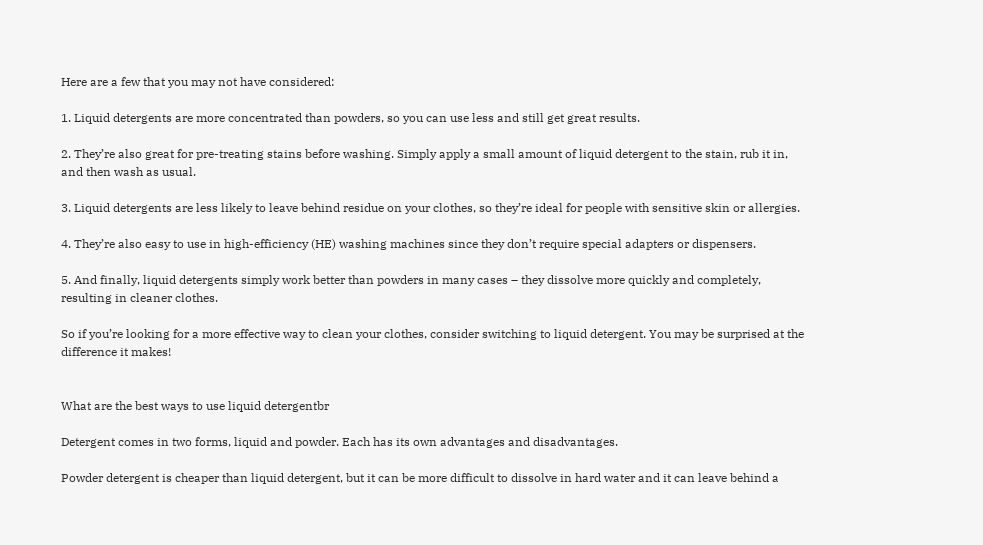Here are a few that you may not have considered:

1. Liquid detergents are more concentrated than powders, so you can use less and still get great results.

2. They’re also great for pre-treating stains before washing. Simply apply a small amount of liquid detergent to the stain, rub it in, and then wash as usual.

3. Liquid detergents are less likely to leave behind residue on your clothes, so they’re ideal for people with sensitive skin or allergies.

4. They’re also easy to use in high-efficiency (HE) washing machines since they don’t require special adapters or dispensers.

5. And finally, liquid detergents simply work better than powders in many cases – they dissolve more quickly and completely, resulting in cleaner clothes.

So if you’re looking for a more effective way to clean your clothes, consider switching to liquid detergent. You may be surprised at the difference it makes!


What are the best ways to use liquid detergentbr

Detergent comes in two forms, liquid and powder. Each has its own advantages and disadvantages.

Powder detergent is cheaper than liquid detergent, but it can be more difficult to dissolve in hard water and it can leave behind a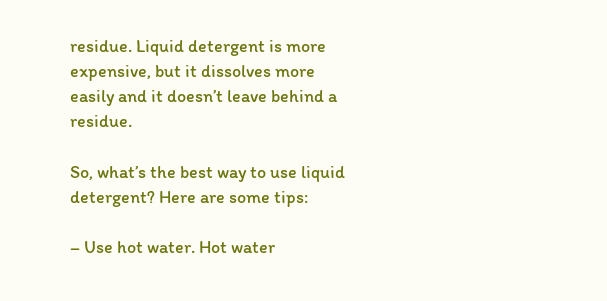residue. Liquid detergent is more expensive, but it dissolves more easily and it doesn’t leave behind a residue.

So, what’s the best way to use liquid detergent? Here are some tips:

– Use hot water. Hot water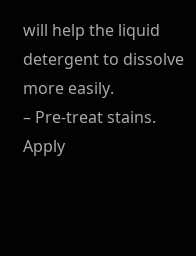will help the liquid detergent to dissolve more easily.
– Pre-treat stains. Apply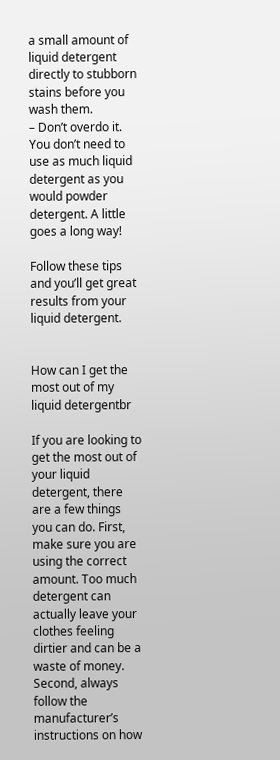a small amount of liquid detergent directly to stubborn stains before you wash them.
– Don’t overdo it. You don’t need to use as much liquid detergent as you would powder detergent. A little goes a long way!

Follow these tips and you’ll get great results from your liquid detergent.


How can I get the most out of my liquid detergentbr

If you are looking to get the most out of your liquid detergent, there are a few things you can do. First, make sure you are using the correct amount. Too much detergent can actually leave your clothes feeling dirtier and can be a waste of money. Second, always follow the manufacturer’s instructions on how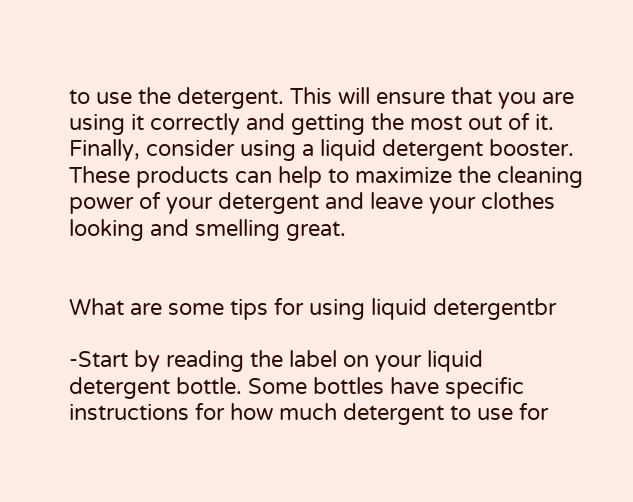to use the detergent. This will ensure that you are using it correctly and getting the most out of it. Finally, consider using a liquid detergent booster. These products can help to maximize the cleaning power of your detergent and leave your clothes looking and smelling great.


What are some tips for using liquid detergentbr

-Start by reading the label on your liquid detergent bottle. Some bottles have specific instructions for how much detergent to use for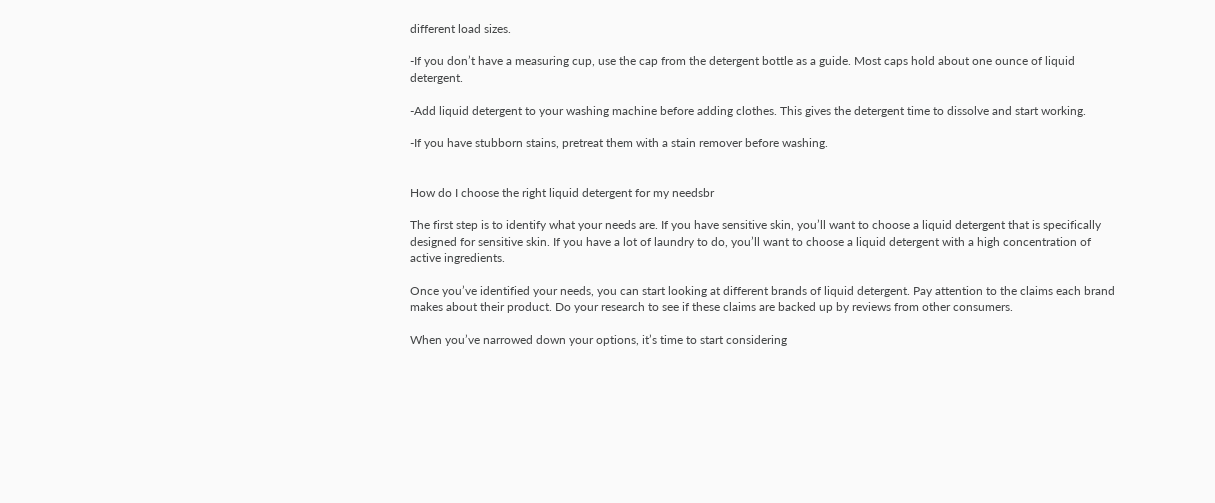different load sizes.

-If you don’t have a measuring cup, use the cap from the detergent bottle as a guide. Most caps hold about one ounce of liquid detergent.

-Add liquid detergent to your washing machine before adding clothes. This gives the detergent time to dissolve and start working.

-If you have stubborn stains, pretreat them with a stain remover before washing.


How do I choose the right liquid detergent for my needsbr

The first step is to identify what your needs are. If you have sensitive skin, you’ll want to choose a liquid detergent that is specifically designed for sensitive skin. If you have a lot of laundry to do, you’ll want to choose a liquid detergent with a high concentration of active ingredients.

Once you’ve identified your needs, you can start looking at different brands of liquid detergent. Pay attention to the claims each brand makes about their product. Do your research to see if these claims are backed up by reviews from other consumers.

When you’ve narrowed down your options, it’s time to start considering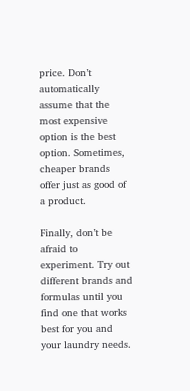price. Don’t automatically assume that the most expensive option is the best option. Sometimes, cheaper brands offer just as good of a product.

Finally, don’t be afraid to experiment. Try out different brands and formulas until you find one that works best for you and your laundry needs.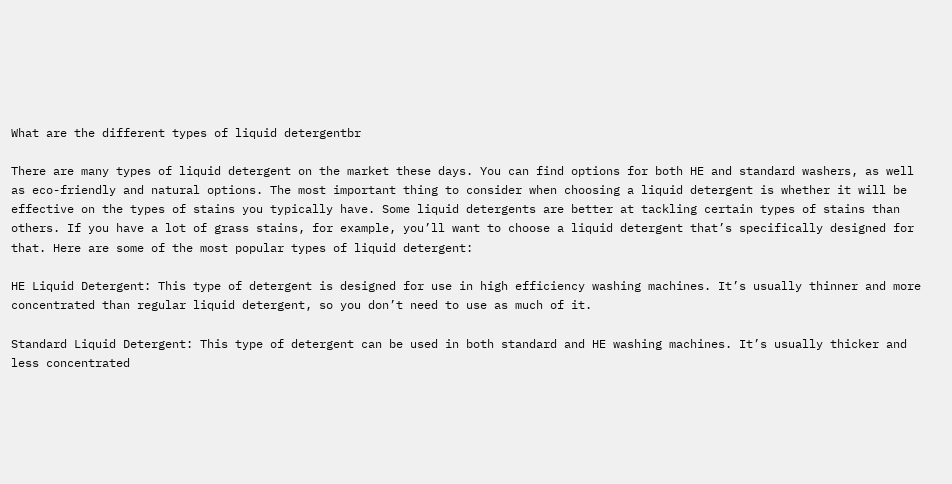What are the different types of liquid detergentbr

There are many types of liquid detergent on the market these days. You can find options for both HE and standard washers, as well as eco-friendly and natural options. The most important thing to consider when choosing a liquid detergent is whether it will be effective on the types of stains you typically have. Some liquid detergents are better at tackling certain types of stains than others. If you have a lot of grass stains, for example, you’ll want to choose a liquid detergent that’s specifically designed for that. Here are some of the most popular types of liquid detergent:

HE Liquid Detergent: This type of detergent is designed for use in high efficiency washing machines. It’s usually thinner and more concentrated than regular liquid detergent, so you don’t need to use as much of it.

Standard Liquid Detergent: This type of detergent can be used in both standard and HE washing machines. It’s usually thicker and less concentrated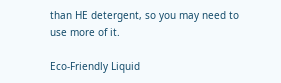than HE detergent, so you may need to use more of it.

Eco-Friendly Liquid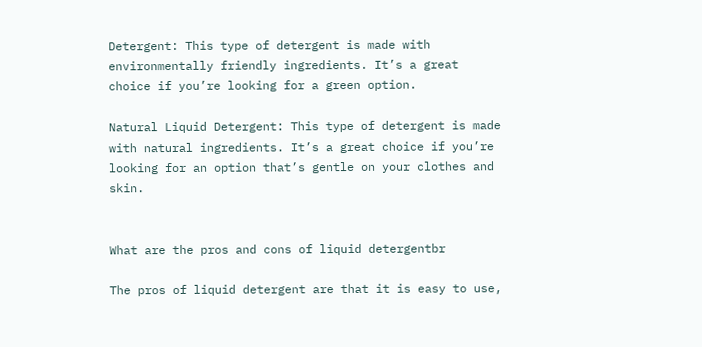Detergent: This type of detergent is made with environmentally friendly ingredients. It’s a great choice if you’re looking for a green option.

Natural Liquid Detergent: This type of detergent is made with natural ingredients. It’s a great choice if you’re looking for an option that’s gentle on your clothes and skin.


What are the pros and cons of liquid detergentbr

The pros of liquid detergent are that it is easy to use,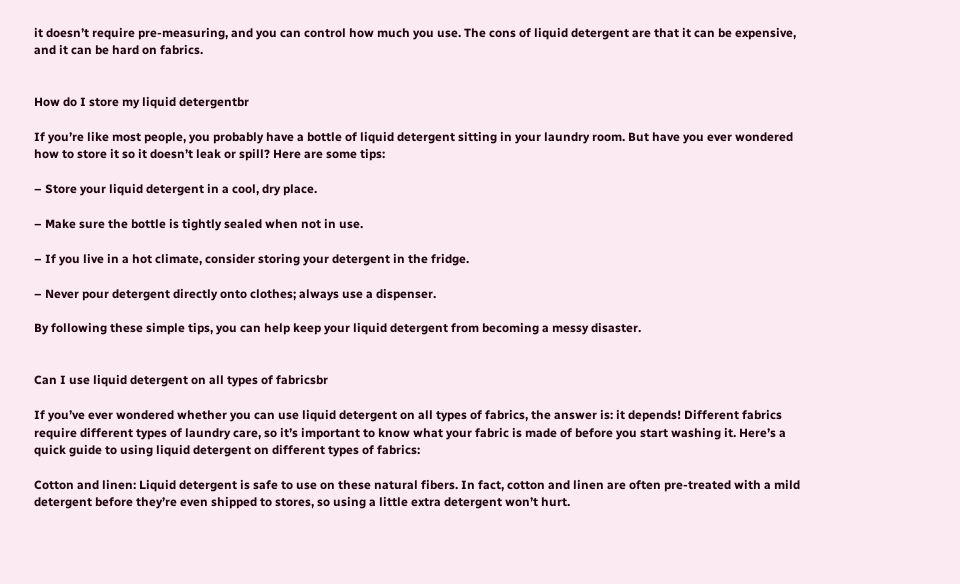it doesn’t require pre-measuring, and you can control how much you use. The cons of liquid detergent are that it can be expensive, and it can be hard on fabrics.


How do I store my liquid detergentbr

If you’re like most people, you probably have a bottle of liquid detergent sitting in your laundry room. But have you ever wondered how to store it so it doesn’t leak or spill? Here are some tips:

– Store your liquid detergent in a cool, dry place.

– Make sure the bottle is tightly sealed when not in use.

– If you live in a hot climate, consider storing your detergent in the fridge.

– Never pour detergent directly onto clothes; always use a dispenser.

By following these simple tips, you can help keep your liquid detergent from becoming a messy disaster.


Can I use liquid detergent on all types of fabricsbr

If you’ve ever wondered whether you can use liquid detergent on all types of fabrics, the answer is: it depends! Different fabrics require different types of laundry care, so it’s important to know what your fabric is made of before you start washing it. Here’s a quick guide to using liquid detergent on different types of fabrics:

Cotton and linen: Liquid detergent is safe to use on these natural fibers. In fact, cotton and linen are often pre-treated with a mild detergent before they’re even shipped to stores, so using a little extra detergent won’t hurt.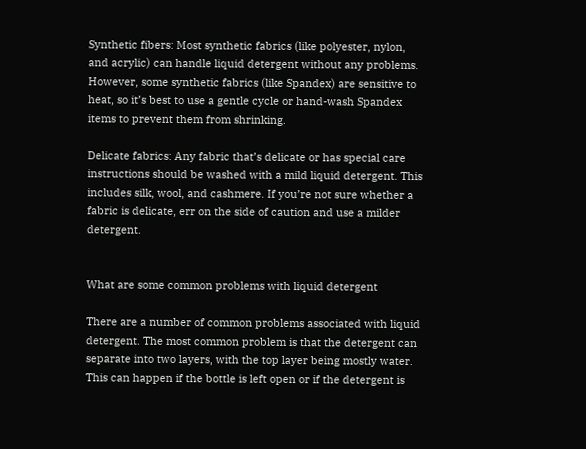Synthetic fibers: Most synthetic fabrics (like polyester, nylon, and acrylic) can handle liquid detergent without any problems. However, some synthetic fabrics (like Spandex) are sensitive to heat, so it’s best to use a gentle cycle or hand-wash Spandex items to prevent them from shrinking.

Delicate fabrics: Any fabric that’s delicate or has special care instructions should be washed with a mild liquid detergent. This includes silk, wool, and cashmere. If you’re not sure whether a fabric is delicate, err on the side of caution and use a milder detergent.


What are some common problems with liquid detergent

There are a number of common problems associated with liquid detergent. The most common problem is that the detergent can separate into two layers, with the top layer being mostly water. This can happen if the bottle is left open or if the detergent is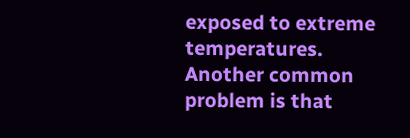exposed to extreme temperatures. Another common problem is that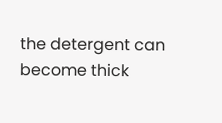the detergent can become thick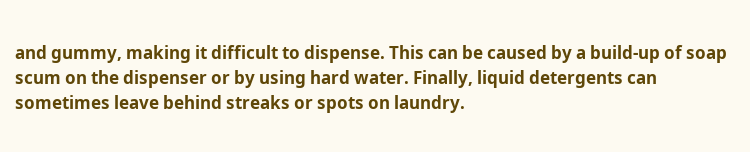and gummy, making it difficult to dispense. This can be caused by a build-up of soap scum on the dispenser or by using hard water. Finally, liquid detergents can sometimes leave behind streaks or spots on laundry.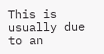This is usually due to an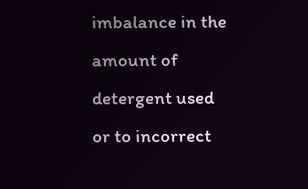imbalance in the amount of detergent used or to incorrect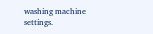washing machine settings.